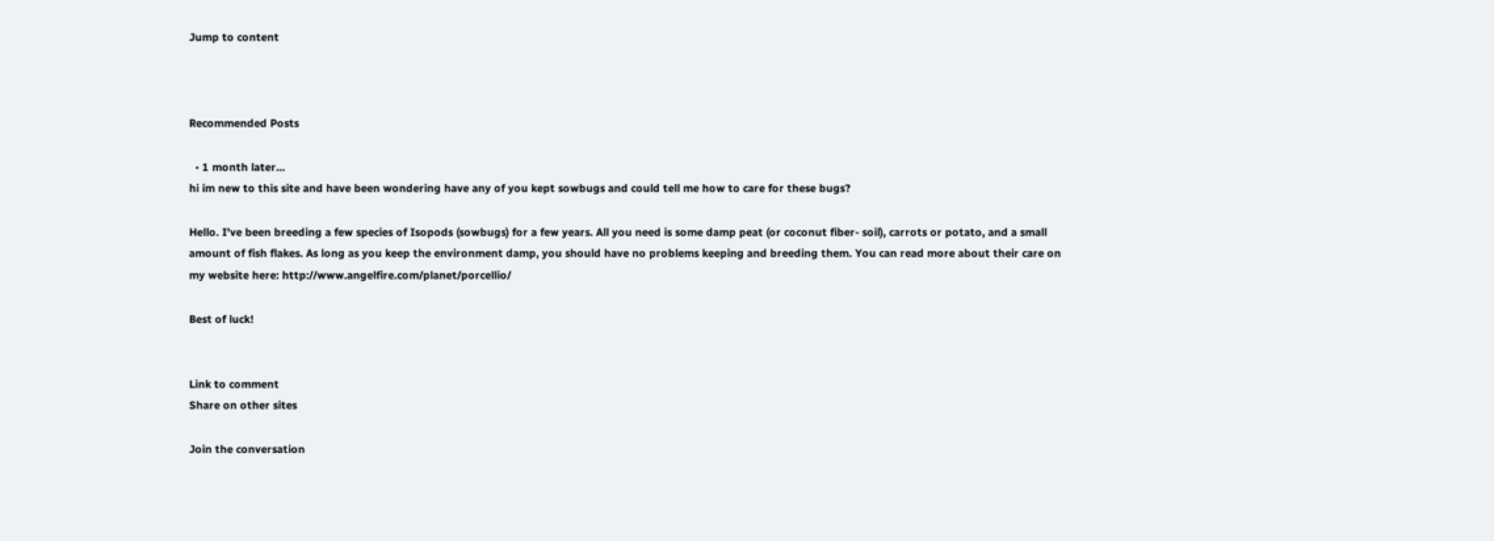Jump to content



Recommended Posts

  • 1 month later...
hi im new to this site and have been wondering have any of you kept sowbugs and could tell me how to care for these bugs?

Hello. I've been breeding a few species of Isopods (sowbugs) for a few years. All you need is some damp peat (or coconut fiber- soil), carrots or potato, and a small amount of fish flakes. As long as you keep the environment damp, you should have no problems keeping and breeding them. You can read more about their care on my website here: http://www.angelfire.com/planet/porcellio/

Best of luck!


Link to comment
Share on other sites

Join the conversation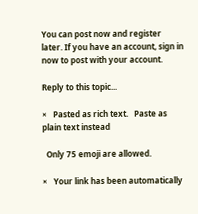You can post now and register later. If you have an account, sign in now to post with your account.

Reply to this topic...

×   Pasted as rich text.   Paste as plain text instead

  Only 75 emoji are allowed.

×   Your link has been automatically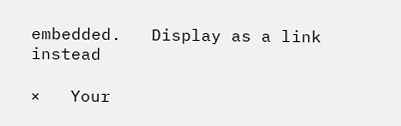embedded.   Display as a link instead

×   Your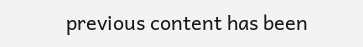previous content has been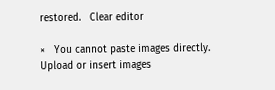restored.   Clear editor

×   You cannot paste images directly. Upload or insert images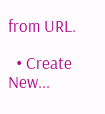from URL.

  • Create New...